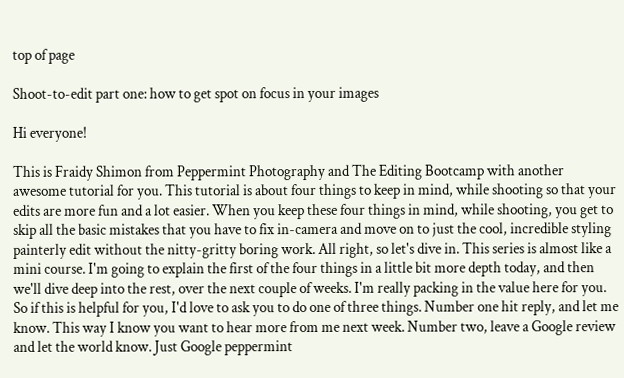top of page

Shoot-to-edit part one: how to get spot on focus in your images

Hi everyone!

This is Fraidy Shimon from Peppermint Photography and The Editing Bootcamp with another awesome tutorial for you. This tutorial is about four things to keep in mind, while shooting so that your edits are more fun and a lot easier. When you keep these four things in mind, while shooting, you get to skip all the basic mistakes that you have to fix in-camera and move on to just the cool, incredible styling painterly edit without the nitty-gritty boring work. All right, so let's dive in. This series is almost like a mini course. I'm going to explain the first of the four things in a little bit more depth today, and then we'll dive deep into the rest, over the next couple of weeks. I'm really packing in the value here for you. So if this is helpful for you, I'd love to ask you to do one of three things. Number one hit reply, and let me know. This way I know you want to hear more from me next week. Number two, leave a Google review and let the world know. Just Google peppermint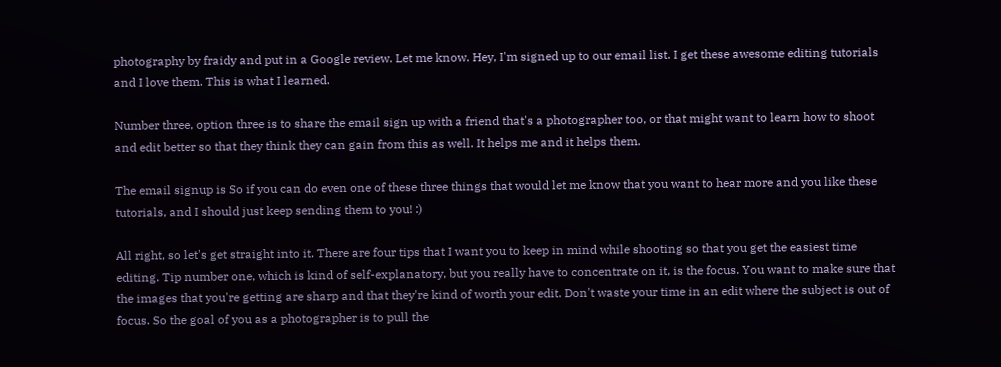photography by fraidy and put in a Google review. Let me know. Hey, I'm signed up to our email list. I get these awesome editing tutorials and I love them. This is what I learned.

Number three, option three is to share the email sign up with a friend that's a photographer too, or that might want to learn how to shoot and edit better so that they think they can gain from this as well. It helps me and it helps them.

The email signup is So if you can do even one of these three things that would let me know that you want to hear more and you like these tutorials, and I should just keep sending them to you! :)

All right, so let's get straight into it. There are four tips that I want you to keep in mind while shooting so that you get the easiest time editing. Tip number one, which is kind of self-explanatory, but you really have to concentrate on it, is the focus. You want to make sure that the images that you're getting are sharp and that they're kind of worth your edit. Don't waste your time in an edit where the subject is out of focus. So the goal of you as a photographer is to pull the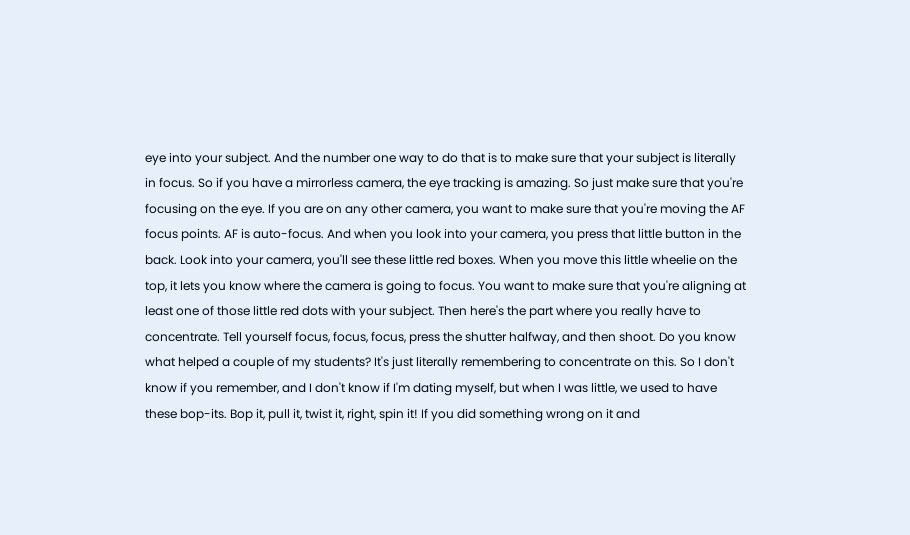eye into your subject. And the number one way to do that is to make sure that your subject is literally in focus. So if you have a mirrorless camera, the eye tracking is amazing. So just make sure that you're focusing on the eye. If you are on any other camera, you want to make sure that you're moving the AF focus points. AF is auto-focus. And when you look into your camera, you press that little button in the back. Look into your camera, you'll see these little red boxes. When you move this little wheelie on the top, it lets you know where the camera is going to focus. You want to make sure that you're aligning at least one of those little red dots with your subject. Then here's the part where you really have to concentrate. Tell yourself focus, focus, focus, press the shutter halfway, and then shoot. Do you know what helped a couple of my students? It's just literally remembering to concentrate on this. So I don't know if you remember, and I don't know if I'm dating myself, but when I was little, we used to have these bop-its. Bop it, pull it, twist it, right, spin it! If you did something wrong on it and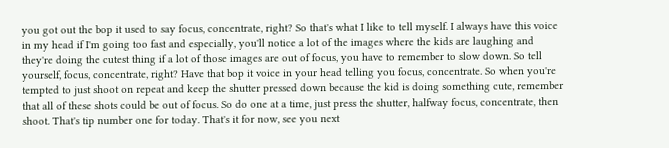you got out the bop it used to say focus, concentrate, right? So that's what I like to tell myself. I always have this voice in my head if I'm going too fast and especially, you'll notice a lot of the images where the kids are laughing and they're doing the cutest thing if a lot of those images are out of focus, you have to remember to slow down. So tell yourself, focus, concentrate, right? Have that bop it voice in your head telling you focus, concentrate. So when you're tempted to just shoot on repeat and keep the shutter pressed down because the kid is doing something cute, remember that all of these shots could be out of focus. So do one at a time, just press the shutter, halfway focus, concentrate, then shoot. That's tip number one for today. That's it for now, see you next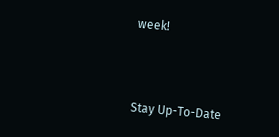week!



Stay Up-To-Date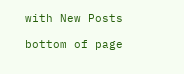with New Posts

bottom of page